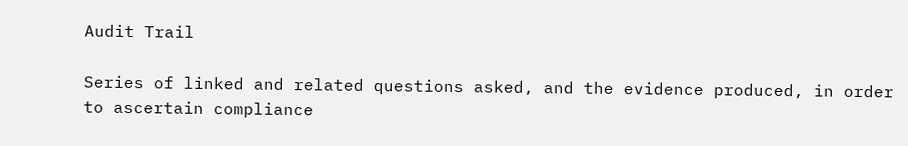Audit Trail

Series of linked and related questions asked, and the evidence produced, in order to ascertain compliance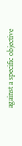against a specific objective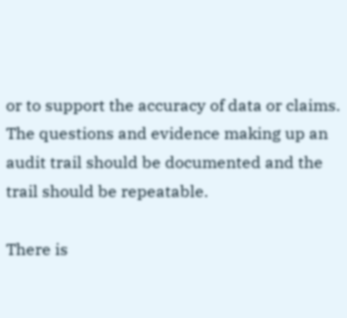or to support the accuracy of data or claims. The questions and evidence making up an audit trail should be documented and the trail should be repeatable.

There is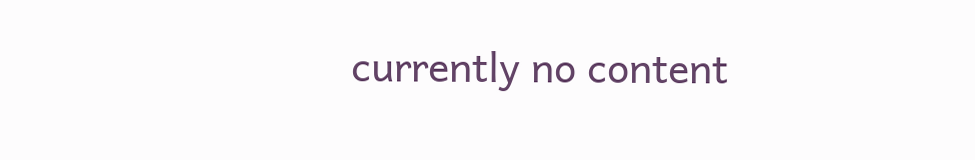currently no content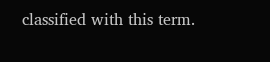classified with this term.